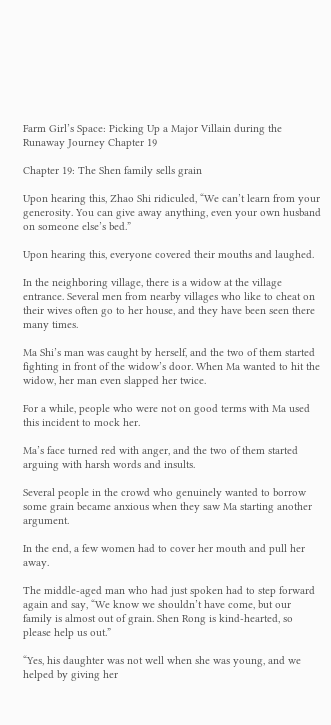Farm Girl’s Space: Picking Up a Major Villain during the Runaway Journey Chapter 19

Chapter 19: The Shen family sells grain

Upon hearing this, Zhao Shi ridiculed, “We can’t learn from your generosity. You can give away anything, even your own husband on someone else’s bed.”

Upon hearing this, everyone covered their mouths and laughed.

In the neighboring village, there is a widow at the village entrance. Several men from nearby villages who like to cheat on their wives often go to her house, and they have been seen there many times.

Ma Shi’s man was caught by herself, and the two of them started fighting in front of the widow’s door. When Ma wanted to hit the widow, her man even slapped her twice.

For a while, people who were not on good terms with Ma used this incident to mock her.

Ma’s face turned red with anger, and the two of them started arguing with harsh words and insults.

Several people in the crowd who genuinely wanted to borrow some grain became anxious when they saw Ma starting another argument.

In the end, a few women had to cover her mouth and pull her away.

The middle-aged man who had just spoken had to step forward again and say, “We know we shouldn’t have come, but our family is almost out of grain. Shen Rong is kind-hearted, so please help us out.”

“Yes, his daughter was not well when she was young, and we helped by giving her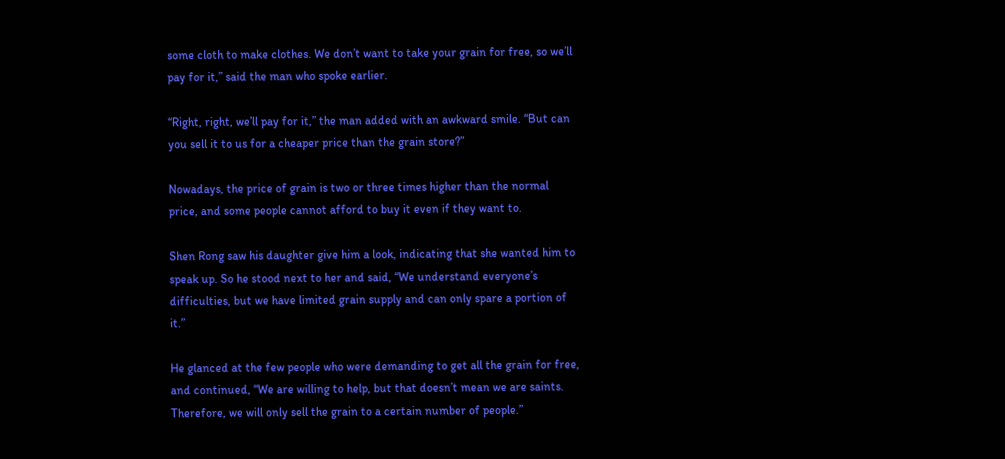some cloth to make clothes. We don’t want to take your grain for free, so we’ll pay for it,” said the man who spoke earlier.

“Right, right, we’ll pay for it,” the man added with an awkward smile. “But can you sell it to us for a cheaper price than the grain store?”

Nowadays, the price of grain is two or three times higher than the normal price, and some people cannot afford to buy it even if they want to.

Shen Rong saw his daughter give him a look, indicating that she wanted him to speak up. So he stood next to her and said, “We understand everyone’s difficulties, but we have limited grain supply and can only spare a portion of it.”

He glanced at the few people who were demanding to get all the grain for free, and continued, “We are willing to help, but that doesn’t mean we are saints. Therefore, we will only sell the grain to a certain number of people.”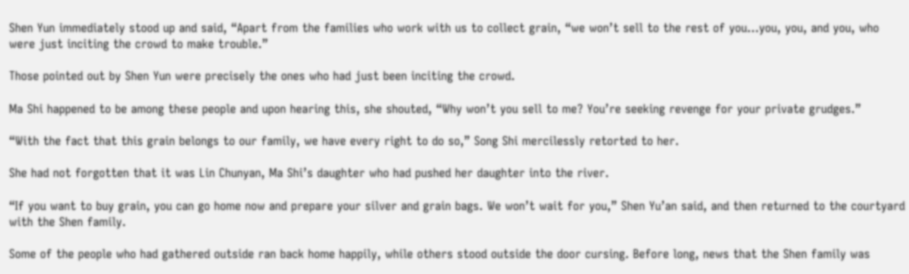Shen Yun immediately stood up and said, “Apart from the families who work with us to collect grain, “we won’t sell to the rest of you…you, you, and you, who were just inciting the crowd to make trouble.”

Those pointed out by Shen Yun were precisely the ones who had just been inciting the crowd.

Ma Shi happened to be among these people and upon hearing this, she shouted, “Why won’t you sell to me? You’re seeking revenge for your private grudges.”

“With the fact that this grain belongs to our family, we have every right to do so,” Song Shi mercilessly retorted to her.

She had not forgotten that it was Lin Chunyan, Ma Shi’s daughter who had pushed her daughter into the river.

“If you want to buy grain, you can go home now and prepare your silver and grain bags. We won’t wait for you,” Shen Yu’an said, and then returned to the courtyard with the Shen family.

Some of the people who had gathered outside ran back home happily, while others stood outside the door cursing. Before long, news that the Shen family was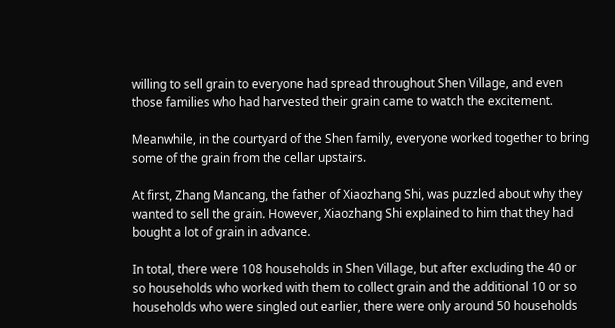willing to sell grain to everyone had spread throughout Shen Village, and even those families who had harvested their grain came to watch the excitement.

Meanwhile, in the courtyard of the Shen family, everyone worked together to bring some of the grain from the cellar upstairs.

At first, Zhang Mancang, the father of Xiaozhang Shi, was puzzled about why they wanted to sell the grain. However, Xiaozhang Shi explained to him that they had bought a lot of grain in advance.

In total, there were 108 households in Shen Village, but after excluding the 40 or so households who worked with them to collect grain and the additional 10 or so households who were singled out earlier, there were only around 50 households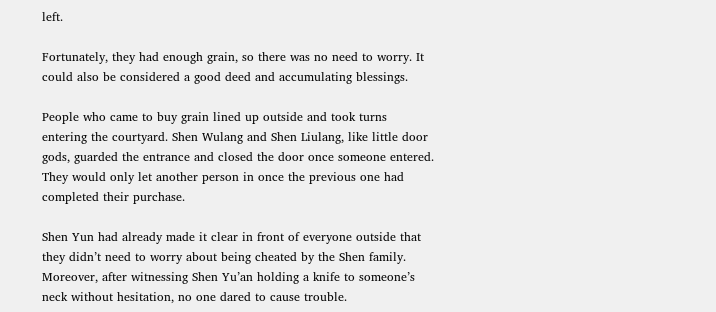left.

Fortunately, they had enough grain, so there was no need to worry. It could also be considered a good deed and accumulating blessings.

People who came to buy grain lined up outside and took turns entering the courtyard. Shen Wulang and Shen Liulang, like little door gods, guarded the entrance and closed the door once someone entered. They would only let another person in once the previous one had completed their purchase.

Shen Yun had already made it clear in front of everyone outside that they didn’t need to worry about being cheated by the Shen family. Moreover, after witnessing Shen Yu’an holding a knife to someone’s neck without hesitation, no one dared to cause trouble.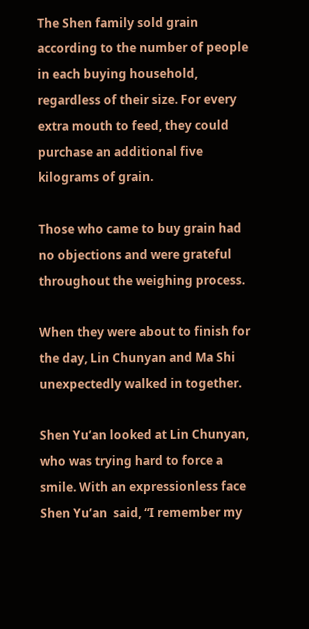The Shen family sold grain according to the number of people in each buying household, regardless of their size. For every extra mouth to feed, they could purchase an additional five kilograms of grain.

Those who came to buy grain had no objections and were grateful throughout the weighing process.

When they were about to finish for the day, Lin Chunyan and Ma Shi unexpectedly walked in together.

Shen Yu’an looked at Lin Chunyan, who was trying hard to force a smile. With an expressionless face Shen Yu’an  said, “I remember my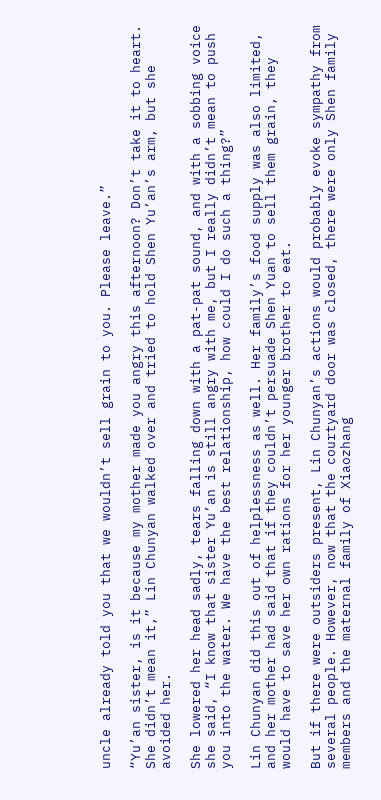uncle already told you that we wouldn’t sell grain to you. Please leave.”

“Yu’an sister, is it because my mother made you angry this afternoon? Don’t take it to heart. She didn’t mean it,” Lin Chunyan walked over and tried to hold Shen Yu’an’s arm, but she avoided her.

She lowered her head sadly, tears falling down with a pat-pat sound, and with a sobbing voice she said, “I know that sister Yu’an is still angry with me, but I really didn’t mean to push you into the water. We have the best relationship, how could I do such a thing?”

Lin Chunyan did this out of helplessness as well. Her family’s food supply was also limited, and her mother had said that if they couldn’t persuade Shen Yuan to sell them grain, they would have to save her own rations for her younger brother to eat.

But if there were outsiders present, Lin Chunyan’s actions would probably evoke sympathy from several people. However, now that the courtyard door was closed, there were only Shen family members and the maternal family of Xiaozhang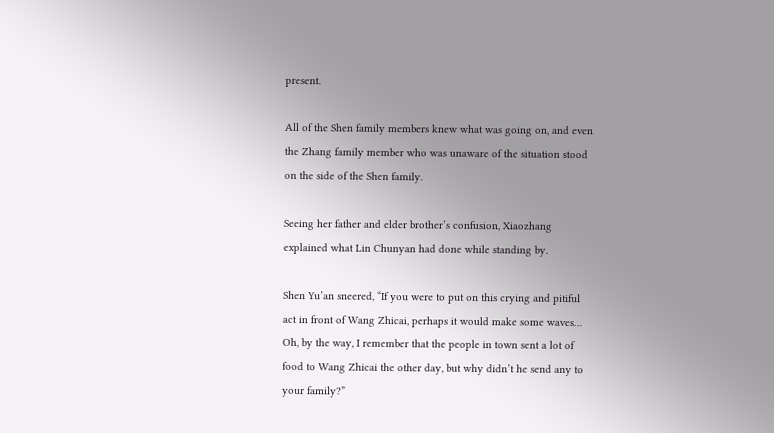present.

All of the Shen family members knew what was going on, and even the Zhang family member who was unaware of the situation stood on the side of the Shen family.

Seeing her father and elder brother’s confusion, Xiaozhang explained what Lin Chunyan had done while standing by.

Shen Yu’an sneered, “If you were to put on this crying and pitiful act in front of Wang Zhicai, perhaps it would make some waves… Oh, by the way, I remember that the people in town sent a lot of food to Wang Zhicai the other day, but why didn’t he send any to your family?”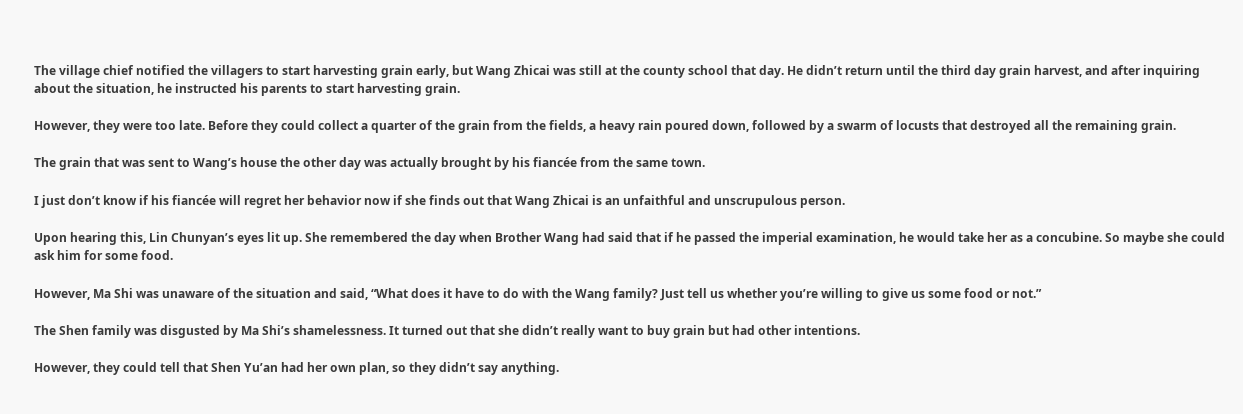The village chief notified the villagers to start harvesting grain early, but Wang Zhicai was still at the county school that day. He didn’t return until the third day grain harvest, and after inquiring about the situation, he instructed his parents to start harvesting grain.

However, they were too late. Before they could collect a quarter of the grain from the fields, a heavy rain poured down, followed by a swarm of locusts that destroyed all the remaining grain.

The grain that was sent to Wang’s house the other day was actually brought by his fiancée from the same town.

I just don’t know if his fiancée will regret her behavior now if she finds out that Wang Zhicai is an unfaithful and unscrupulous person.

Upon hearing this, Lin Chunyan’s eyes lit up. She remembered the day when Brother Wang had said that if he passed the imperial examination, he would take her as a concubine. So maybe she could ask him for some food.

However, Ma Shi was unaware of the situation and said, “What does it have to do with the Wang family? Just tell us whether you’re willing to give us some food or not.”

The Shen family was disgusted by Ma Shi’s shamelessness. It turned out that she didn’t really want to buy grain but had other intentions.

However, they could tell that Shen Yu’an had her own plan, so they didn’t say anything.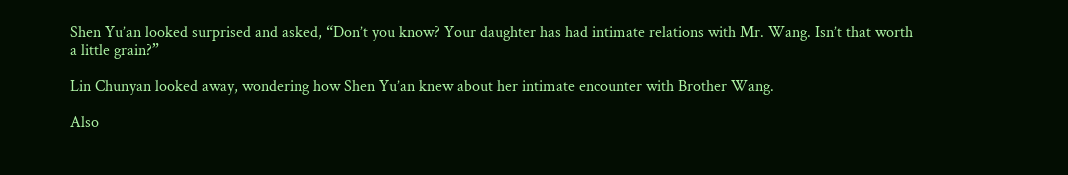Shen Yu’an looked surprised and asked, “Don’t you know? Your daughter has had intimate relations with Mr. Wang. Isn’t that worth a little grain?”

Lin Chunyan looked away, wondering how Shen Yu’an knew about her intimate encounter with Brother Wang.

Also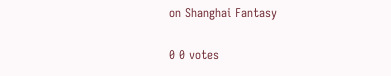on Shanghai Fantasy

0 0 votes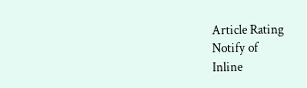Article Rating
Notify of
Inline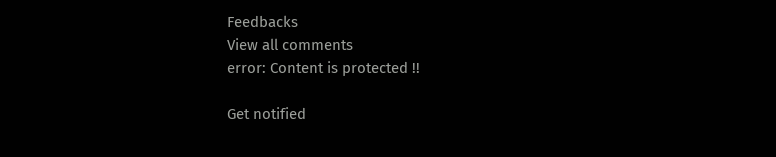Feedbacks
View all comments
error: Content is protected !!

Get notified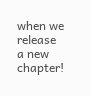when we release a new chapter!